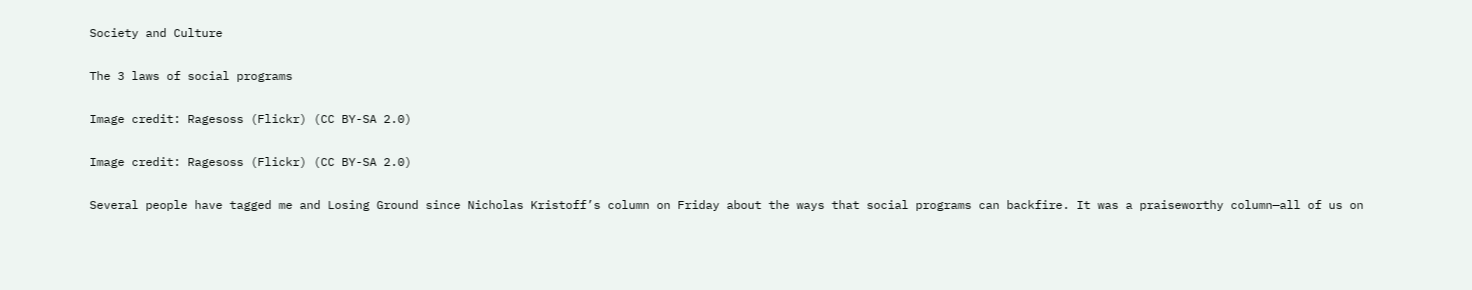Society and Culture

The 3 laws of social programs

Image credit: Ragesoss (Flickr) (CC BY-SA 2.0)

Image credit: Ragesoss (Flickr) (CC BY-SA 2.0)

Several people have tagged me and Losing Ground since Nicholas Kristoff’s column on Friday about the ways that social programs can backfire. It was a praiseworthy column—all of us on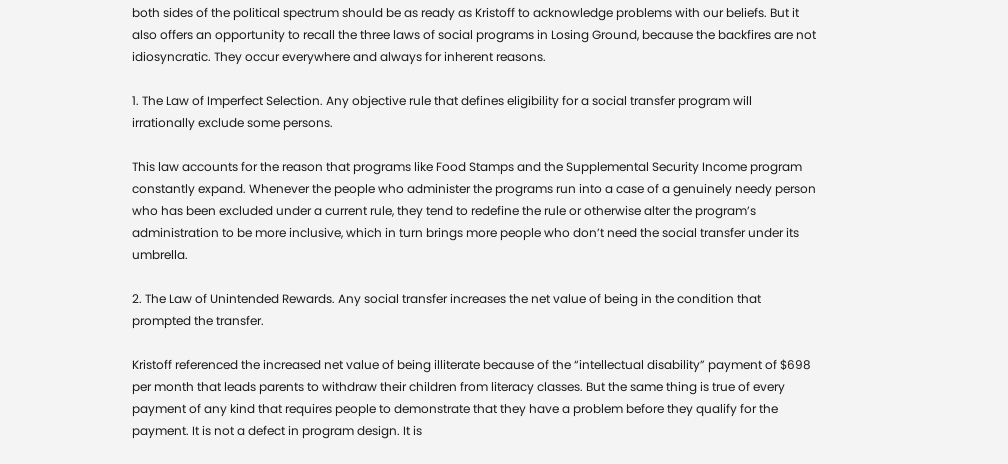both sides of the political spectrum should be as ready as Kristoff to acknowledge problems with our beliefs. But it also offers an opportunity to recall the three laws of social programs in Losing Ground, because the backfires are not idiosyncratic. They occur everywhere and always for inherent reasons.

1. The Law of Imperfect Selection. Any objective rule that defines eligibility for a social transfer program will irrationally exclude some persons.

This law accounts for the reason that programs like Food Stamps and the Supplemental Security Income program constantly expand. Whenever the people who administer the programs run into a case of a genuinely needy person who has been excluded under a current rule, they tend to redefine the rule or otherwise alter the program’s administration to be more inclusive, which in turn brings more people who don’t need the social transfer under its umbrella.

2. The Law of Unintended Rewards. Any social transfer increases the net value of being in the condition that prompted the transfer.

Kristoff referenced the increased net value of being illiterate because of the “intellectual disability” payment of $698 per month that leads parents to withdraw their children from literacy classes. But the same thing is true of every payment of any kind that requires people to demonstrate that they have a problem before they qualify for the payment. It is not a defect in program design. It is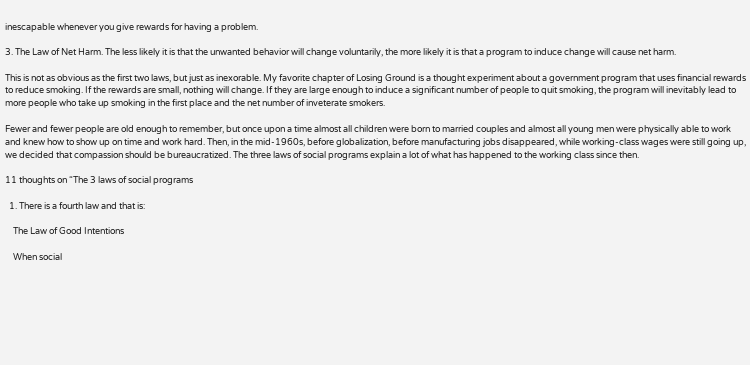inescapable whenever you give rewards for having a problem.

3. The Law of Net Harm. The less likely it is that the unwanted behavior will change voluntarily, the more likely it is that a program to induce change will cause net harm.

This is not as obvious as the first two laws, but just as inexorable. My favorite chapter of Losing Ground is a thought experiment about a government program that uses financial rewards to reduce smoking. If the rewards are small, nothing will change. If they are large enough to induce a significant number of people to quit smoking, the program will inevitably lead to more people who take up smoking in the first place and the net number of inveterate smokers.

Fewer and fewer people are old enough to remember, but once upon a time almost all children were born to married couples and almost all young men were physically able to work and knew how to show up on time and work hard. Then, in the mid-1960s, before globalization, before manufacturing jobs disappeared, while working-class wages were still going up, we decided that compassion should be bureaucratized. The three laws of social programs explain a lot of what has happened to the working class since then.

11 thoughts on “The 3 laws of social programs

  1. There is a fourth law and that is:

    The Law of Good Intentions

    When social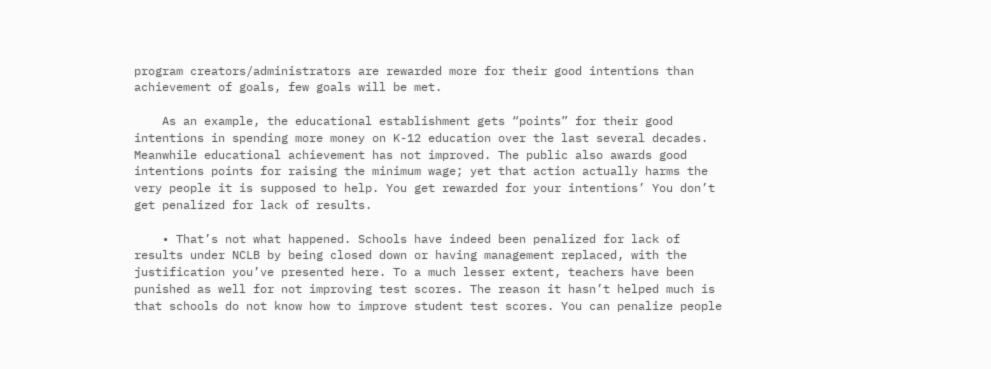program creators/administrators are rewarded more for their good intentions than achievement of goals, few goals will be met.

    As an example, the educational establishment gets “points” for their good intentions in spending more money on K-12 education over the last several decades. Meanwhile educational achievement has not improved. The public also awards good intentions points for raising the minimum wage; yet that action actually harms the very people it is supposed to help. You get rewarded for your intentions’ You don’t get penalized for lack of results.

    • That’s not what happened. Schools have indeed been penalized for lack of results under NCLB by being closed down or having management replaced, with the justification you’ve presented here. To a much lesser extent, teachers have been punished as well for not improving test scores. The reason it hasn’t helped much is that schools do not know how to improve student test scores. You can penalize people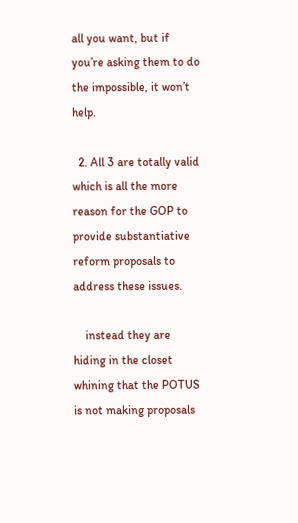all you want, but if you’re asking them to do the impossible, it won’t help.

  2. All 3 are totally valid which is all the more reason for the GOP to provide substantiative reform proposals to address these issues.

    instead they are hiding in the closet whining that the POTUS is not making proposals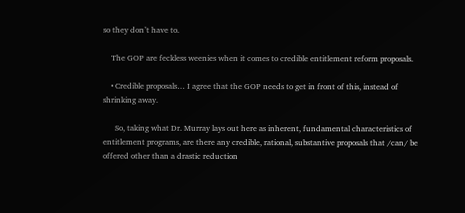so they don’t have to.

    The GOP are feckless weenies when it comes to credible entitlement reform proposals.

    • Credible proposals… I agree that the GOP needs to get in front of this, instead of shrinking away.

      So, taking what Dr. Murray lays out here as inherent, fundamental characteristics of entitlement programs, are there any credible, rational, substantive proposals that /can/ be offered other than a drastic reduction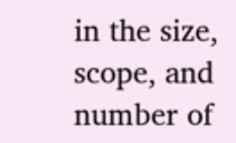in the size, scope, and number of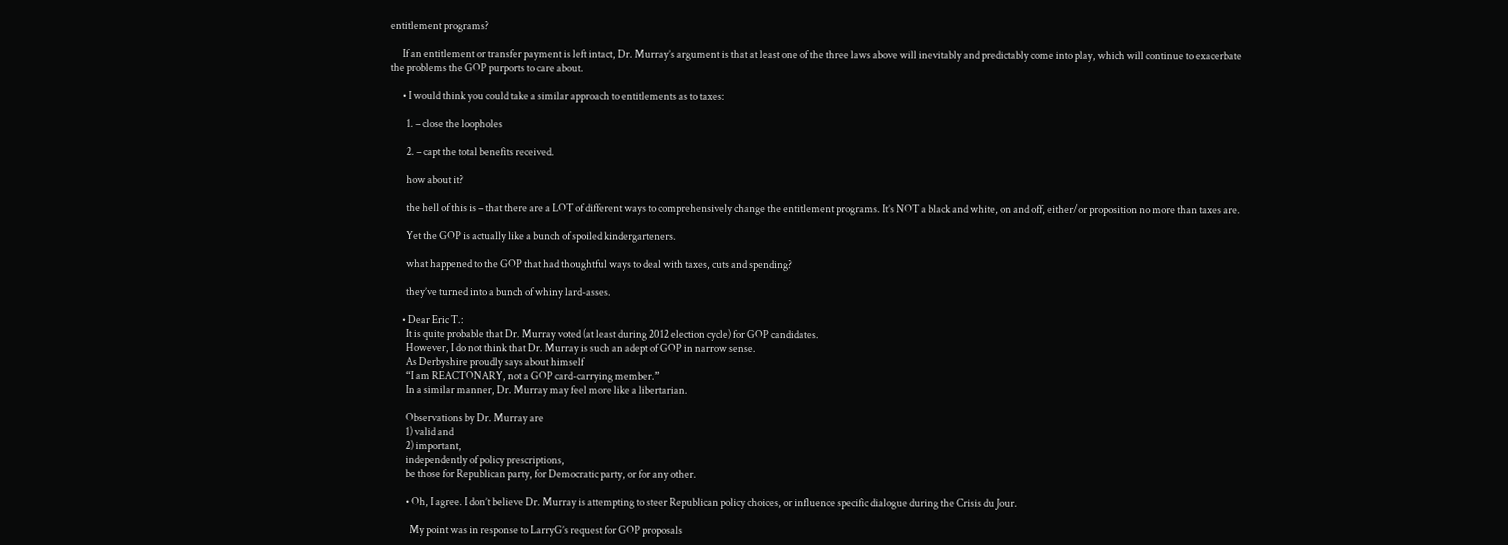entitlement programs?

      If an entitlement or transfer payment is left intact, Dr. Murray’s argument is that at least one of the three laws above will inevitably and predictably come into play, which will continue to exacerbate the problems the GOP purports to care about.

      • I would think you could take a similar approach to entitlements as to taxes:

        1. – close the loopholes

        2. – capt the total benefits received.

        how about it?

        the hell of this is – that there are a LOT of different ways to comprehensively change the entitlement programs. It’s NOT a black and white, on and off, either/or proposition no more than taxes are.

        Yet the GOP is actually like a bunch of spoiled kindergarteners.

        what happened to the GOP that had thoughtful ways to deal with taxes, cuts and spending?

        they’ve turned into a bunch of whiny lard-asses.

      • Dear Eric T.:
        It is quite probable that Dr. Murray voted (at least during 2012 election cycle) for GOP candidates.
        However, I do not think that Dr. Murray is such an adept of GOP in narrow sense.
        As Derbyshire proudly says about himself
        “I am REACTONARY, not a GOP card-carrying member.”
        In a similar manner, Dr. Murray may feel more like a libertarian.

        Observations by Dr. Murray are
        1) valid and
        2) important,
        independently of policy prescriptions,
        be those for Republican party, for Democratic party, or for any other.

        • Oh, I agree. I don’t believe Dr. Murray is attempting to steer Republican policy choices, or influence specific dialogue during the Crisis du Jour.

          My point was in response to LarryG’s request for GOP proposals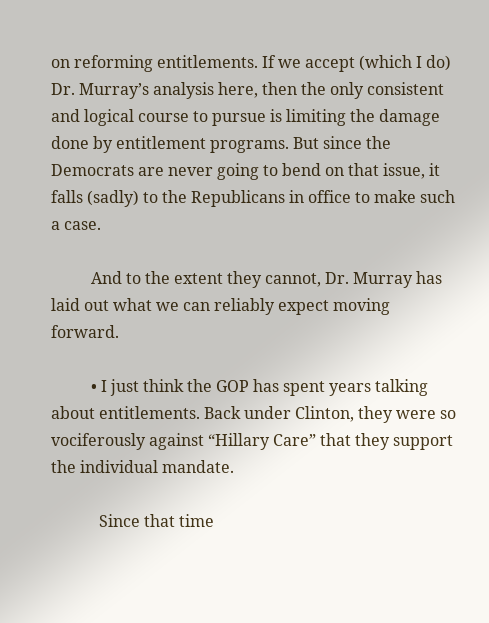on reforming entitlements. If we accept (which I do) Dr. Murray’s analysis here, then the only consistent and logical course to pursue is limiting the damage done by entitlement programs. But since the Democrats are never going to bend on that issue, it falls (sadly) to the Republicans in office to make such a case.

          And to the extent they cannot, Dr. Murray has laid out what we can reliably expect moving forward.

          • I just think the GOP has spent years talking about entitlements. Back under Clinton, they were so vociferously against “Hillary Care” that they support the individual mandate.

            Since that time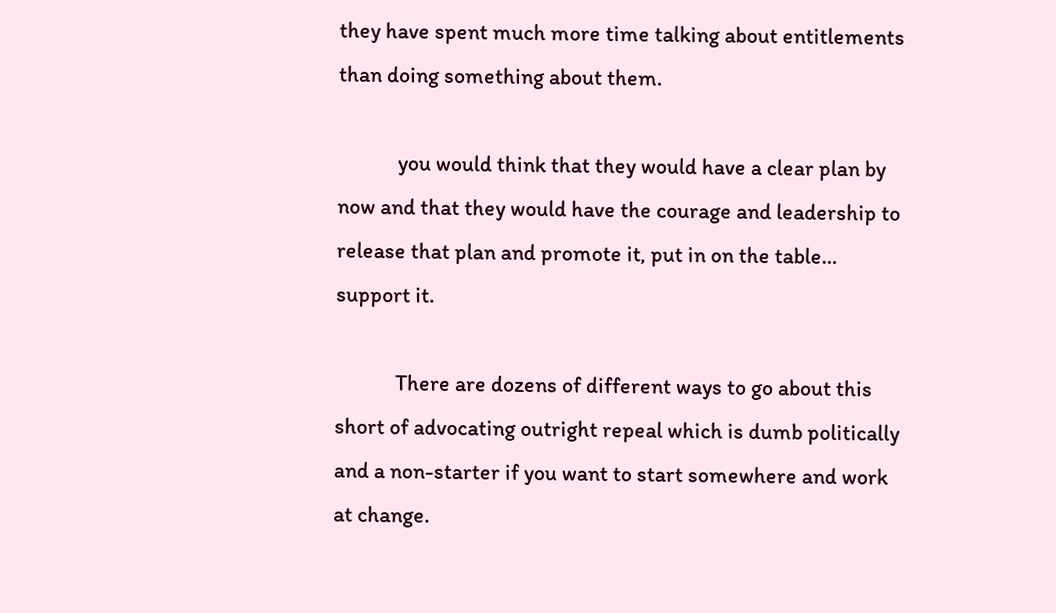they have spent much more time talking about entitlements than doing something about them.

            you would think that they would have a clear plan by now and that they would have the courage and leadership to release that plan and promote it, put in on the table… support it.

            There are dozens of different ways to go about this short of advocating outright repeal which is dumb politically and a non-starter if you want to start somewhere and work at change.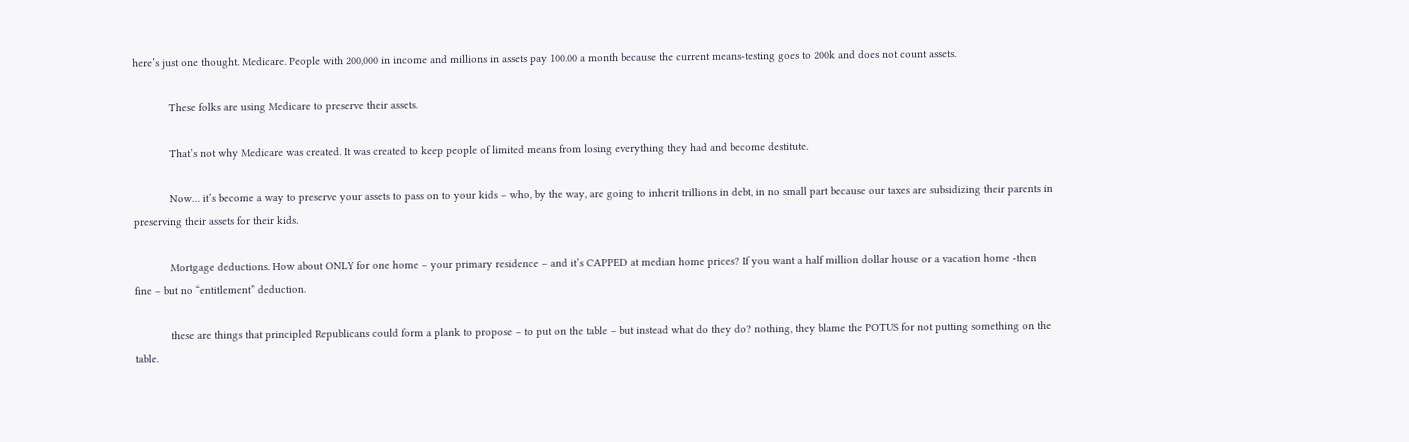here’s just one thought. Medicare. People with 200,000 in income and millions in assets pay 100.00 a month because the current means-testing goes to 200k and does not count assets.

            These folks are using Medicare to preserve their assets.

            That’s not why Medicare was created. It was created to keep people of limited means from losing everything they had and become destitute.

            Now… it’s become a way to preserve your assets to pass on to your kids – who, by the way, are going to inherit trillions in debt, in no small part because our taxes are subsidizing their parents in preserving their assets for their kids.

            Mortgage deductions. How about ONLY for one home – your primary residence – and it’s CAPPED at median home prices? If you want a half million dollar house or a vacation home -then fine – but no “entitlement” deduction.

            these are things that principled Republicans could form a plank to propose – to put on the table – but instead what do they do? nothing, they blame the POTUS for not putting something on the table.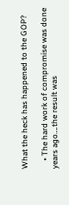What the heck has happened to the GOP?

    • The hard work of compromise was done years ago….the result was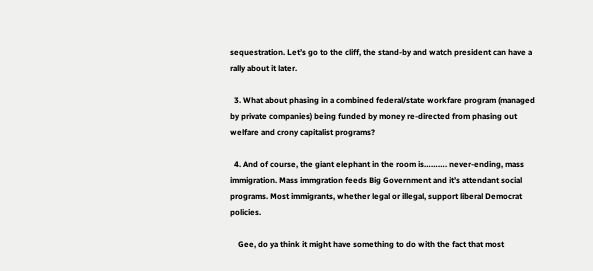sequestration. Let’s go to the cliff, the stand-by and watch president can have a rally about it later.

  3. What about phasing in a combined federal/state workfare program (managed by private companies) being funded by money re-directed from phasing out welfare and crony capitalist programs?

  4. And of course, the giant elephant in the room is………. never-ending, mass immigration. Mass immgration feeds Big Government and it’s attendant social programs. Most immigrants, whether legal or illegal, support liberal Democrat policies.

    Gee, do ya think it might have something to do with the fact that most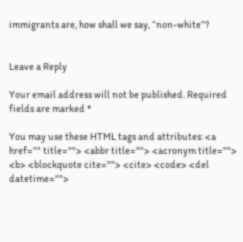immigrants are, how shall we say, “non-white”?


Leave a Reply

Your email address will not be published. Required fields are marked *

You may use these HTML tags and attributes: <a href="" title=""> <abbr title=""> <acronym title=""> <b> <blockquote cite=""> <cite> <code> <del datetime="">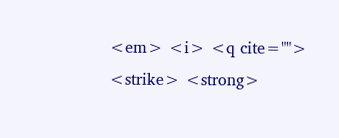<em> <i> <q cite=""> <strike> <strong>